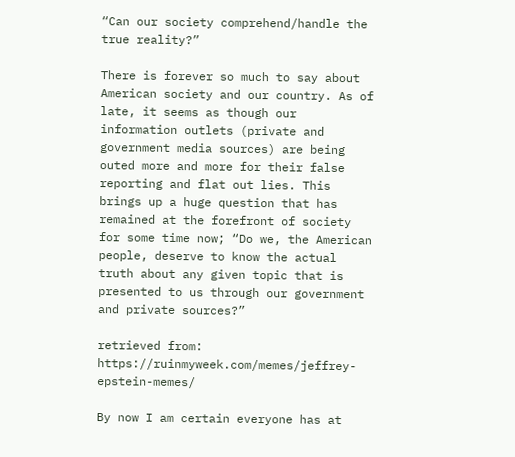“Can our society comprehend/handle the true reality?”

There is forever so much to say about American society and our country. As of late, it seems as though our information outlets (private and government media sources) are being outed more and more for their false reporting and flat out lies. This brings up a huge question that has remained at the forefront of society for some time now; “Do we, the American people, deserve to know the actual truth about any given topic that is presented to us through our government and private sources?”

retrieved from: https://ruinmyweek.com/memes/jeffrey-epstein-memes/

By now I am certain everyone has at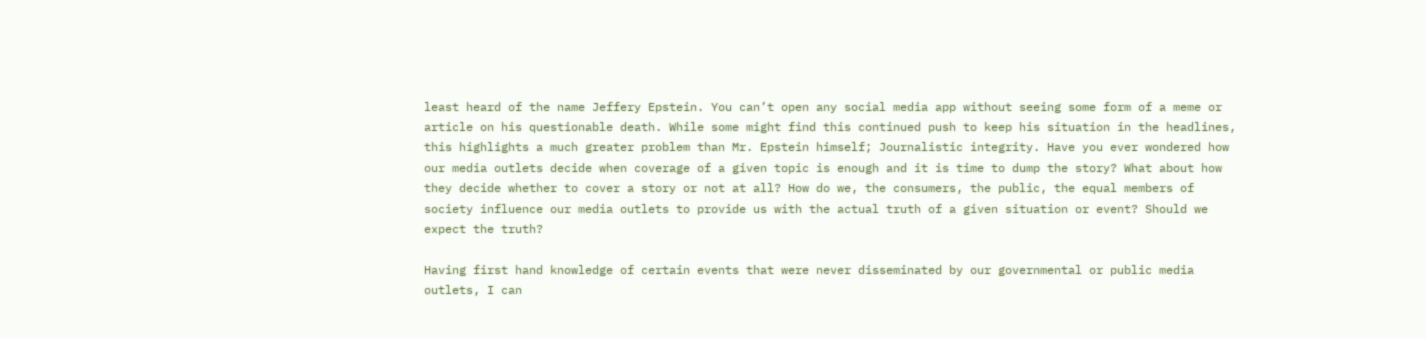least heard of the name Jeffery Epstein. You can’t open any social media app without seeing some form of a meme or article on his questionable death. While some might find this continued push to keep his situation in the headlines, this highlights a much greater problem than Mr. Epstein himself; Journalistic integrity. Have you ever wondered how our media outlets decide when coverage of a given topic is enough and it is time to dump the story? What about how they decide whether to cover a story or not at all? How do we, the consumers, the public, the equal members of society influence our media outlets to provide us with the actual truth of a given situation or event? Should we expect the truth?

Having first hand knowledge of certain events that were never disseminated by our governmental or public media outlets, I can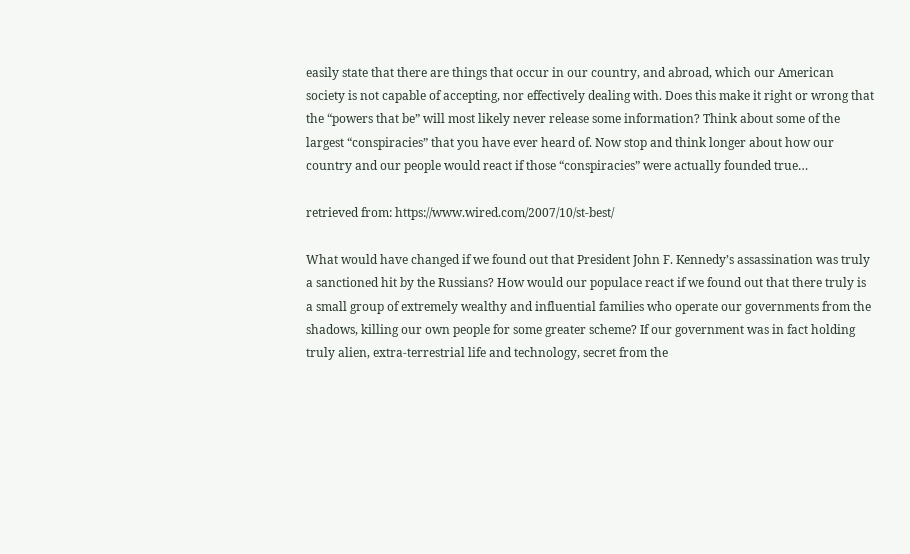easily state that there are things that occur in our country, and abroad, which our American society is not capable of accepting, nor effectively dealing with. Does this make it right or wrong that the “powers that be” will most likely never release some information? Think about some of the largest “conspiracies” that you have ever heard of. Now stop and think longer about how our country and our people would react if those “conspiracies” were actually founded true…

retrieved from: https://www.wired.com/2007/10/st-best/

What would have changed if we found out that President John F. Kennedy’s assassination was truly a sanctioned hit by the Russians? How would our populace react if we found out that there truly is a small group of extremely wealthy and influential families who operate our governments from the shadows, killing our own people for some greater scheme? If our government was in fact holding truly alien, extra-terrestrial life and technology, secret from the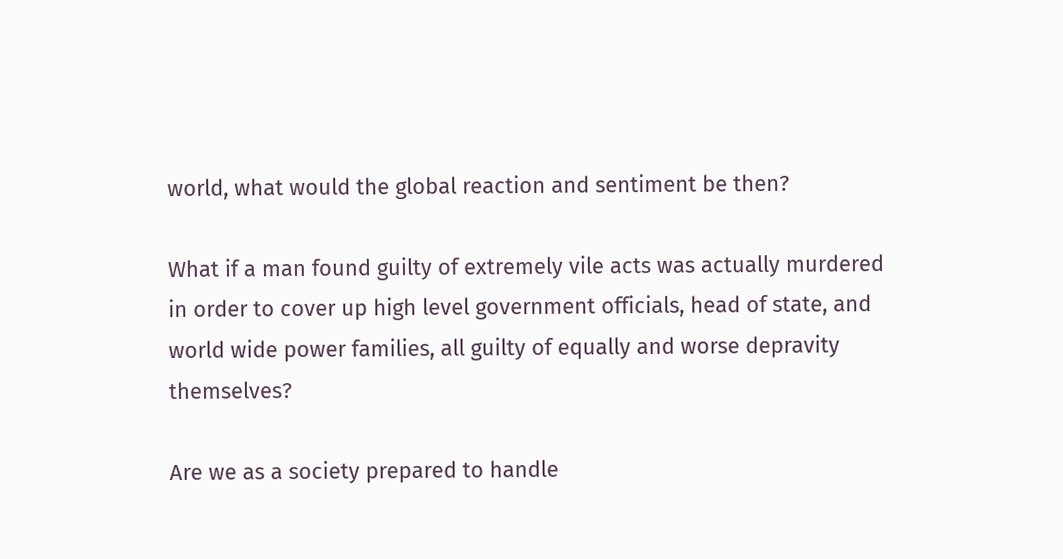world, what would the global reaction and sentiment be then?

What if a man found guilty of extremely vile acts was actually murdered in order to cover up high level government officials, head of state, and world wide power families, all guilty of equally and worse depravity themselves?

Are we as a society prepared to handle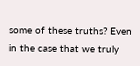some of these truths? Even in the case that we truly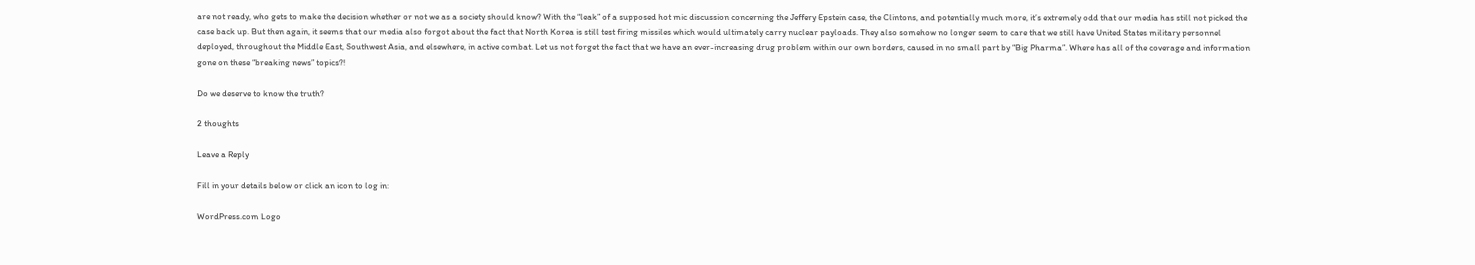are not ready, who gets to make the decision whether or not we as a society should know? With the “leak” of a supposed hot mic discussion concerning the Jeffery Epstein case, the Clintons, and potentially much more, it’s extremely odd that our media has still not picked the case back up. But then again, it seems that our media also forgot about the fact that North Korea is still test firing missiles which would ultimately carry nuclear payloads. They also somehow no longer seem to care that we still have United States military personnel deployed, throughout the Middle East, Southwest Asia, and elsewhere, in active combat. Let us not forget the fact that we have an ever-increasing drug problem within our own borders, caused in no small part by “Big Pharma”. Where has all of the coverage and information gone on these “breaking news” topics?!

Do we deserve to know the truth?

2 thoughts

Leave a Reply

Fill in your details below or click an icon to log in:

WordPress.com Logo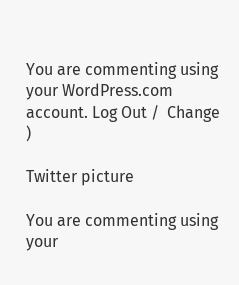You are commenting using your WordPress.com account. Log Out /  Change )

Twitter picture

You are commenting using your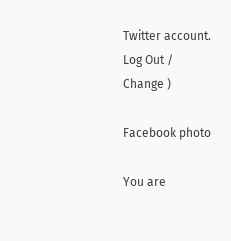Twitter account. Log Out /  Change )

Facebook photo

You are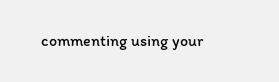commenting using your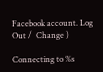Facebook account. Log Out /  Change )

Connecting to %s